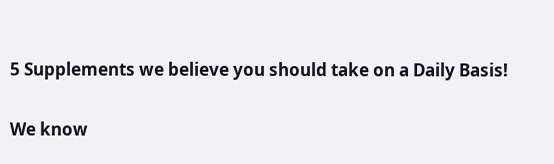5 Supplements we believe you should take on a Daily Basis!

We know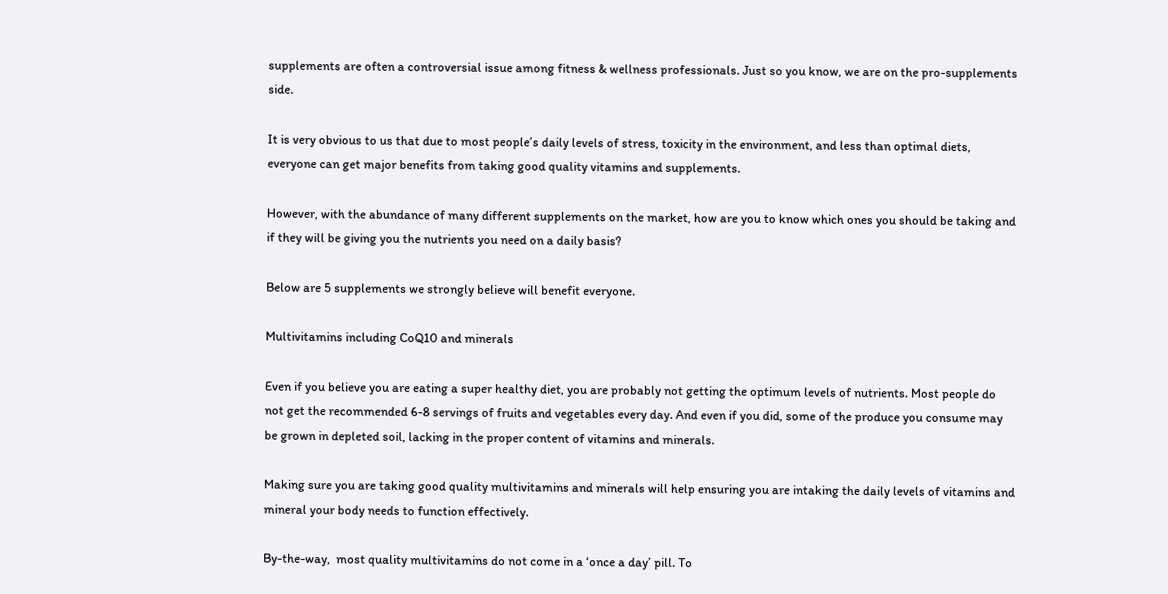supplements are often a controversial issue among fitness & wellness professionals. Just so you know, we are on the pro-supplements side.

It is very obvious to us that due to most people’s daily levels of stress, toxicity in the environment, and less than optimal diets, everyone can get major benefits from taking good quality vitamins and supplements.

However, with the abundance of many different supplements on the market, how are you to know which ones you should be taking and if they will be giving you the nutrients you need on a daily basis?

Below are 5 supplements we strongly believe will benefit everyone.

Multivitamins including CoQ10 and minerals

Even if you believe you are eating a super healthy diet, you are probably not getting the optimum levels of nutrients. Most people do not get the recommended 6-8 servings of fruits and vegetables every day. And even if you did, some of the produce you consume may be grown in depleted soil, lacking in the proper content of vitamins and minerals.

Making sure you are taking good quality multivitamins and minerals will help ensuring you are intaking the daily levels of vitamins and mineral your body needs to function effectively.

By-the-way,  most quality multivitamins do not come in a ‘once a day’ pill. To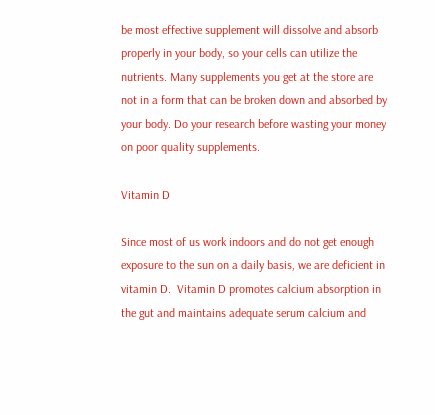be most effective supplement will dissolve and absorb properly in your body, so your cells can utilize the nutrients. Many supplements you get at the store are not in a form that can be broken down and absorbed by your body. Do your research before wasting your money on poor quality supplements.

Vitamin D

Since most of us work indoors and do not get enough exposure to the sun on a daily basis, we are deficient in vitamin D.  Vitamin D promotes calcium absorption in the gut and maintains adequate serum calcium and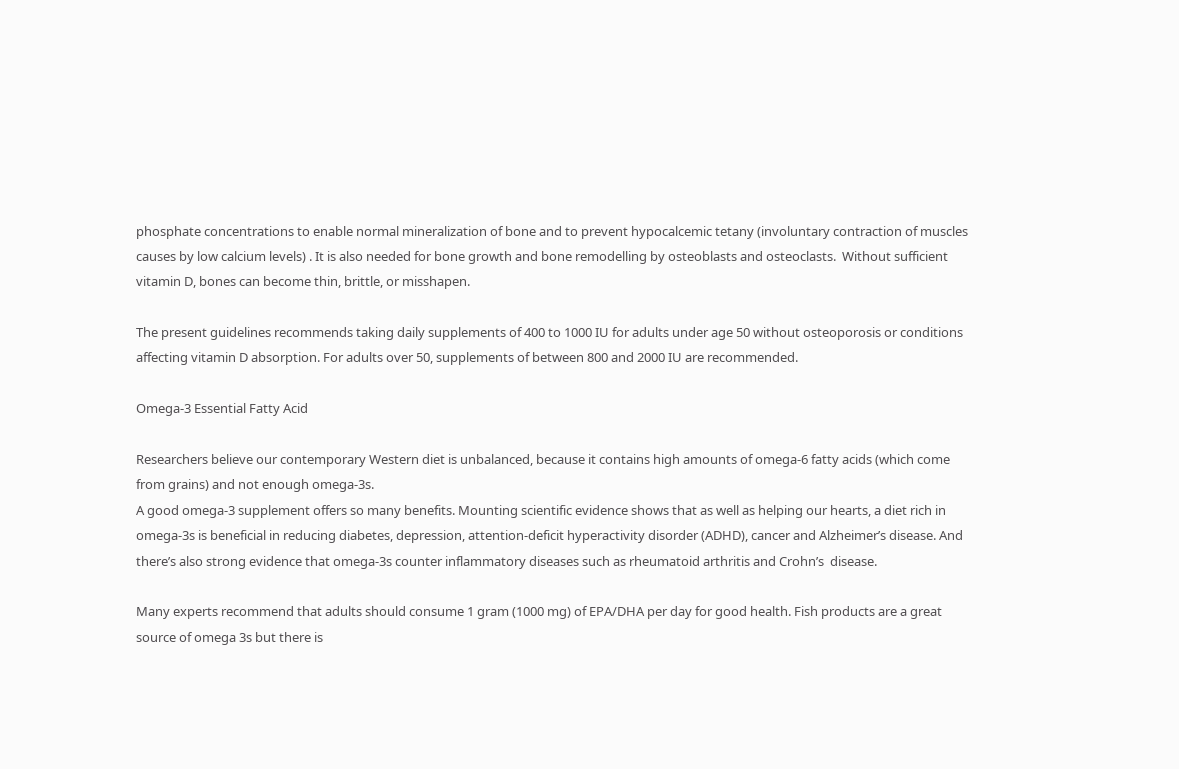phosphate concentrations to enable normal mineralization of bone and to prevent hypocalcemic tetany (involuntary contraction of muscles causes by low calcium levels) . It is also needed for bone growth and bone remodelling by osteoblasts and osteoclasts.  Without sufficient vitamin D, bones can become thin, brittle, or misshapen.

The present guidelines recommends taking daily supplements of 400 to 1000 IU for adults under age 50 without osteoporosis or conditions affecting vitamin D absorption. For adults over 50, supplements of between 800 and 2000 IU are recommended.

Omega-3 Essential Fatty Acid

Researchers believe our contemporary Western diet is unbalanced, because it contains high amounts of omega-6 fatty acids (which come from grains) and not enough omega-3s.
A good omega-3 supplement offers so many benefits. Mounting scientific evidence shows that as well as helping our hearts, a diet rich in omega-3s is beneficial in reducing diabetes, depression, attention-deficit hyperactivity disorder (ADHD), cancer and Alzheimer’s disease. And there’s also strong evidence that omega-3s counter inflammatory diseases such as rheumatoid arthritis and Crohn’s  disease.

Many experts recommend that adults should consume 1 gram (1000 mg) of EPA/DHA per day for good health. Fish products are a great source of omega 3s but there is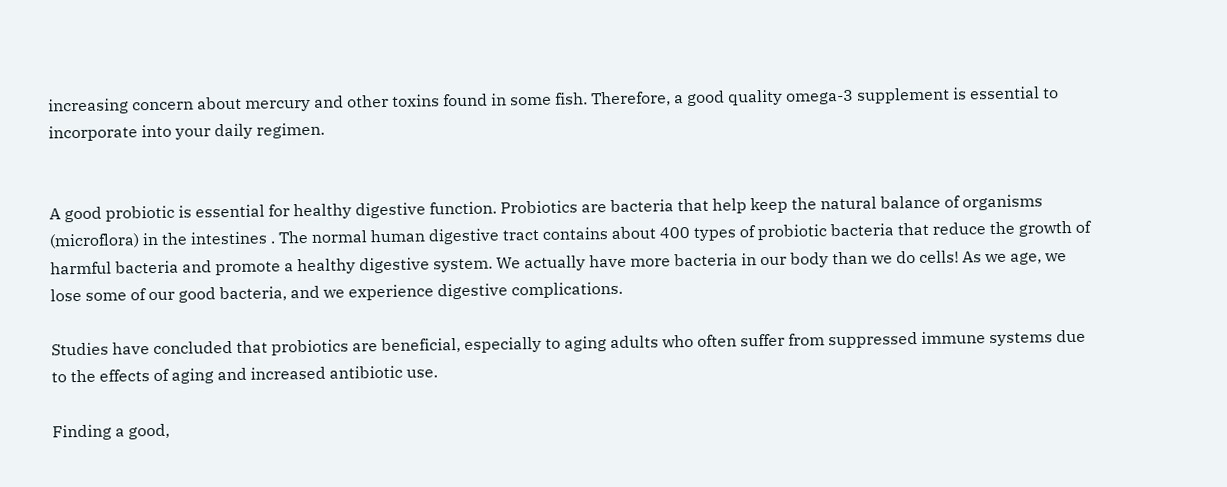increasing concern about mercury and other toxins found in some fish. Therefore, a good quality omega-3 supplement is essential to incorporate into your daily regimen.


A good probiotic is essential for healthy digestive function. Probiotics are bacteria that help keep the natural balance of organisms (microflora) in the intestines . The normal human digestive tract contains about 400 types of probiotic bacteria that reduce the growth of harmful bacteria and promote a healthy digestive system. We actually have more bacteria in our body than we do cells! As we age, we lose some of our good bacteria, and we experience digestive complications.

Studies have concluded that probiotics are beneficial, especially to aging adults who often suffer from suppressed immune systems due to the effects of aging and increased antibiotic use.

Finding a good,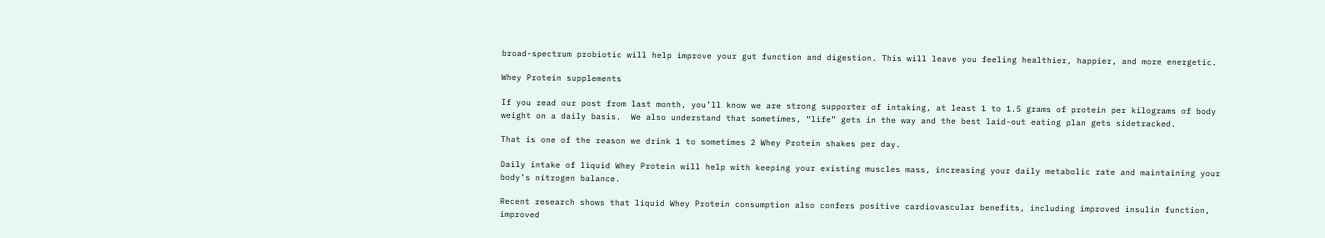broad-spectrum probiotic will help improve your gut function and digestion. This will leave you feeling healthier, happier, and more energetic.

Whey Protein supplements

If you read our post from last month, you’ll know we are strong supporter of intaking, at least 1 to 1.5 grams of protein per kilograms of body weight on a daily basis.  We also understand that sometimes, “life” gets in the way and the best laid-out eating plan gets sidetracked.

That is one of the reason we drink 1 to sometimes 2 Whey Protein shakes per day.

Daily intake of liquid Whey Protein will help with keeping your existing muscles mass, increasing your daily metabolic rate and maintaining your body’s nitrogen balance.

Recent research shows that liquid Whey Protein consumption also confers positive cardiovascular benefits, including improved insulin function, improved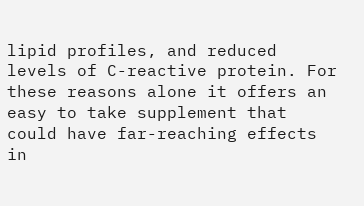lipid profiles, and reduced levels of C-reactive protein. For these reasons alone it offers an easy to take supplement that could have far-reaching effects in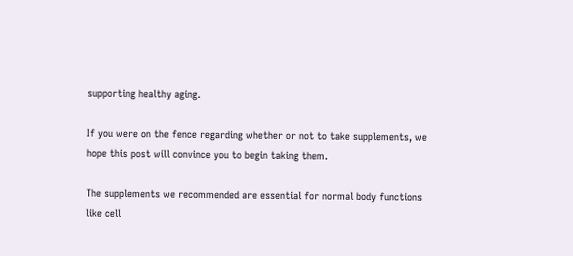supporting healthy aging.

If you were on the fence regarding whether or not to take supplements, we hope this post will convince you to begin taking them.

The supplements we recommended are essential for normal body functions like cell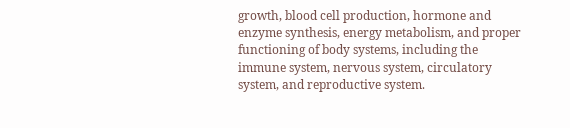growth, blood cell production, hormone and enzyme synthesis, energy metabolism, and proper functioning of body systems, including the immune system, nervous system, circulatory system, and reproductive system.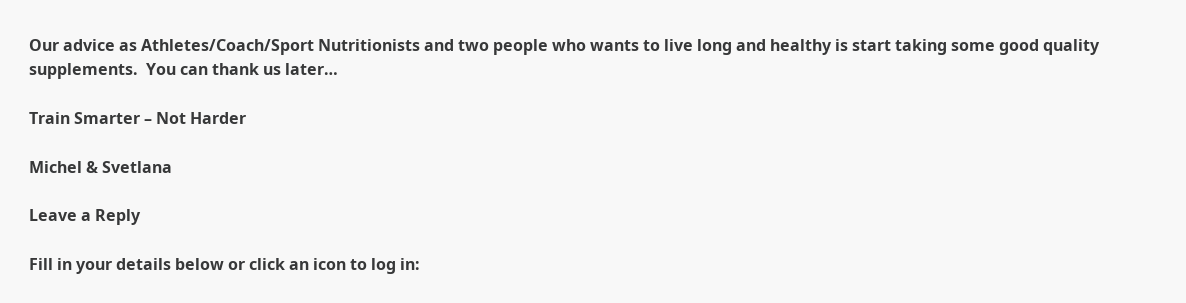Our advice as Athletes/Coach/Sport Nutritionists and two people who wants to live long and healthy is start taking some good quality supplements.  You can thank us later…

Train Smarter – Not Harder

Michel & Svetlana

Leave a Reply

Fill in your details below or click an icon to log in: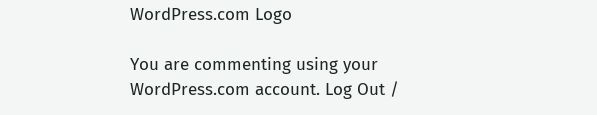WordPress.com Logo

You are commenting using your WordPress.com account. Log Out /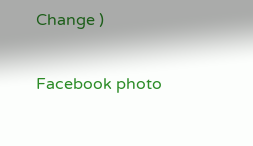Change )

Facebook photo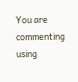You are commenting using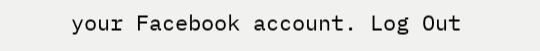your Facebook account. Log Out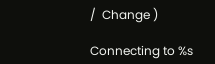/  Change )

Connecting to %s